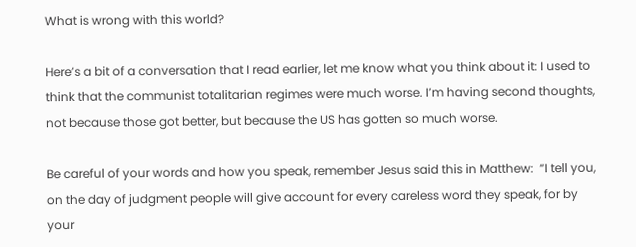What is wrong with this world?

Here’s a bit of a conversation that I read earlier, let me know what you think about it: I used to think that the communist totalitarian regimes were much worse. I’m having second thoughts, not because those got better, but because the US has gotten so much worse.

Be careful of your words and how you speak, remember Jesus said this in Matthew:  “I tell you, on the day of judgment people will give account for every careless word they speak, for by your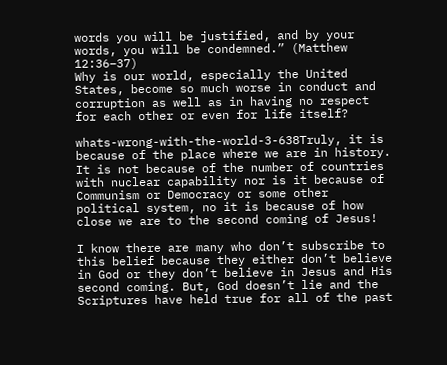words you will be justified, and by your words, you will be condemned.” (Matthew 12:36–37)
Why is our world, especially the United States, become so much worse in conduct and corruption as well as in having no respect for each other or even for life itself?

whats-wrong-with-the-world-3-638Truly, it is because of the place where we are in history. It is not because of the number of countries with nuclear capability nor is it because of Communism or Democracy or some other political system, no it is because of how close we are to the second coming of Jesus!

I know there are many who don’t subscribe to this belief because they either don’t believe in God or they don’t believe in Jesus and His second coming. But, God doesn’t lie and the Scriptures have held true for all of the past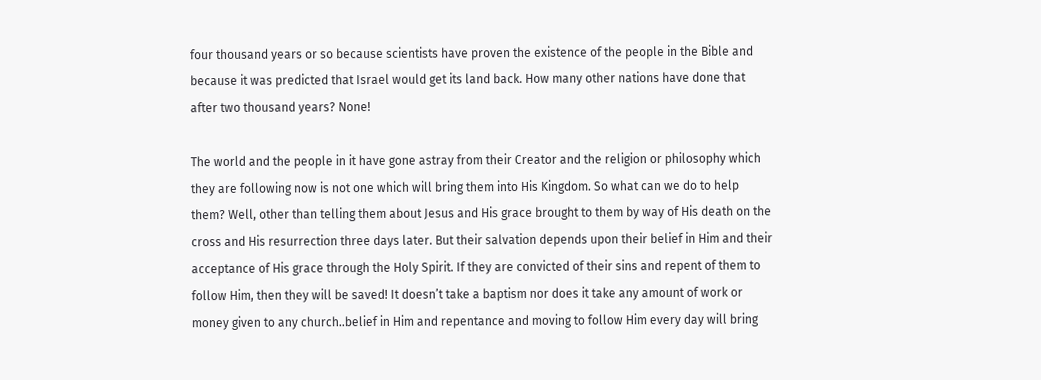four thousand years or so because scientists have proven the existence of the people in the Bible and because it was predicted that Israel would get its land back. How many other nations have done that after two thousand years? None!

The world and the people in it have gone astray from their Creator and the religion or philosophy which they are following now is not one which will bring them into His Kingdom. So what can we do to help them? Well, other than telling them about Jesus and His grace brought to them by way of His death on the cross and His resurrection three days later. But their salvation depends upon their belief in Him and their acceptance of His grace through the Holy Spirit. If they are convicted of their sins and repent of them to follow Him, then they will be saved! It doesn’t take a baptism nor does it take any amount of work or money given to any church..belief in Him and repentance and moving to follow Him every day will bring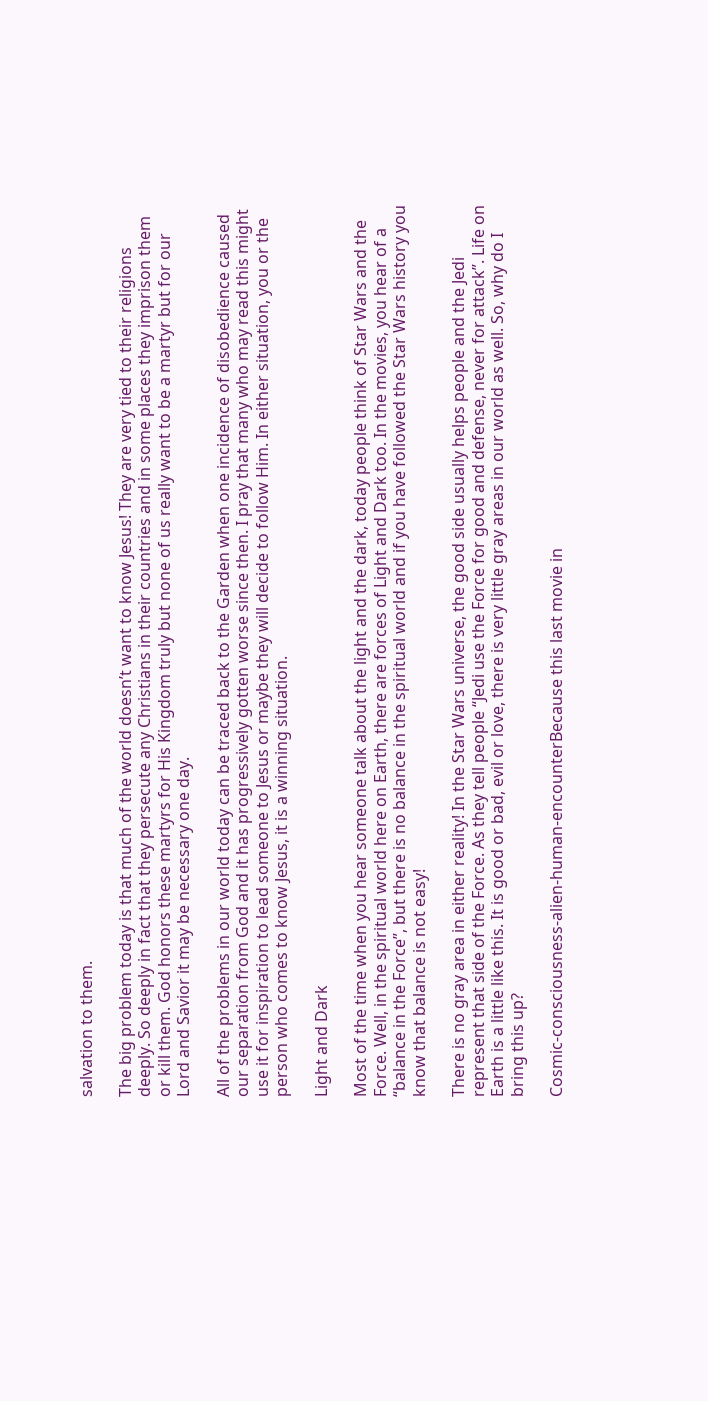salvation to them.

The big problem today is that much of the world doesn’t want to know Jesus! They are very tied to their religions deeply. So deeply in fact that they persecute any Christians in their countries and in some places they imprison them or kill them. God honors these martyrs for His Kingdom truly but none of us really want to be a martyr but for our Lord and Savior it may be necessary one day.

All of the problems in our world today can be traced back to the Garden when one incidence of disobedience caused our separation from God and it has progressively gotten worse since then. I pray that many who may read this might use it for inspiration to lead someone to Jesus or maybe they will decide to follow Him. In either situation, you or the person who comes to know Jesus, it is a winning situation.

Light and Dark

Most of the time when you hear someone talk about the light and the dark, today people think of Star Wars and the Force. Well, in the spiritual world here on Earth, there are forces of Light and Dark too. In the movies, you hear of a “balance in the Force”, but there is no balance in the spiritual world and if you have followed the Star Wars history you know that balance is not easy!

There is no gray area in either reality! In the Star Wars universe, the good side usually helps people and the Jedi represent that side of the Force. As they tell people “Jedi use the Force for good and defense, never for attack”. Life on Earth is a little like this. It is good or bad, evil or love, there is very little gray areas in our world as well. So, why do I bring this up?

Cosmic-consciousness-alien-human-encounterBecause this last movie in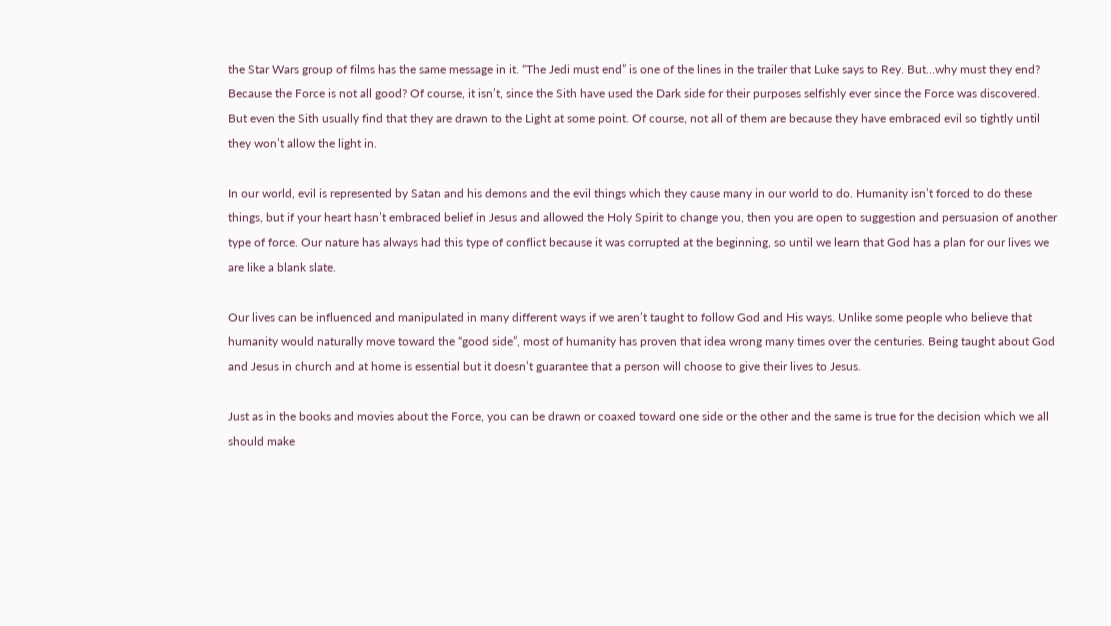the Star Wars group of films has the same message in it. “The Jedi must end” is one of the lines in the trailer that Luke says to Rey. But…why must they end? Because the Force is not all good? Of course, it isn’t, since the Sith have used the Dark side for their purposes selfishly ever since the Force was discovered. But even the Sith usually find that they are drawn to the Light at some point. Of course, not all of them are because they have embraced evil so tightly until they won’t allow the light in.

In our world, evil is represented by Satan and his demons and the evil things which they cause many in our world to do. Humanity isn’t forced to do these things, but if your heart hasn’t embraced belief in Jesus and allowed the Holy Spirit to change you, then you are open to suggestion and persuasion of another type of force. Our nature has always had this type of conflict because it was corrupted at the beginning, so until we learn that God has a plan for our lives we are like a blank slate.

Our lives can be influenced and manipulated in many different ways if we aren’t taught to follow God and His ways. Unlike some people who believe that humanity would naturally move toward the “good side”, most of humanity has proven that idea wrong many times over the centuries. Being taught about God and Jesus in church and at home is essential but it doesn’t guarantee that a person will choose to give their lives to Jesus.

Just as in the books and movies about the Force, you can be drawn or coaxed toward one side or the other and the same is true for the decision which we all should make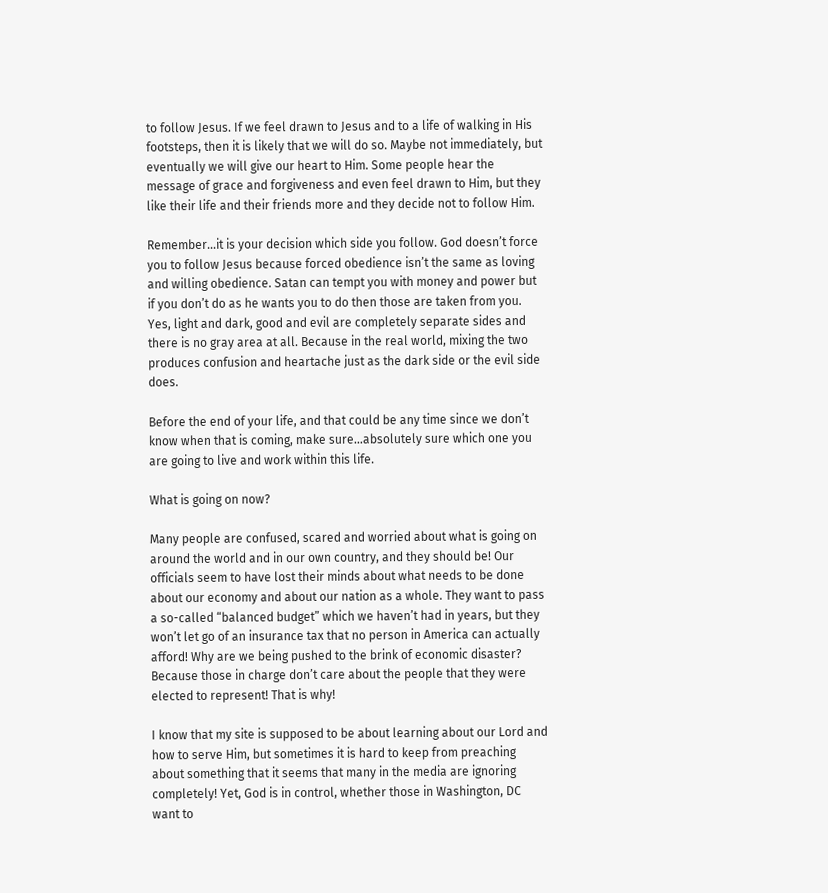to follow Jesus. If we feel drawn to Jesus and to a life of walking in His footsteps, then it is likely that we will do so. Maybe not immediately, but eventually we will give our heart to Him. Some people hear the message of grace and forgiveness and even feel drawn to Him, but they like their life and their friends more and they decide not to follow Him.

Remember…it is your decision which side you follow. God doesn’t force you to follow Jesus because forced obedience isn’t the same as loving and willing obedience. Satan can tempt you with money and power but if you don’t do as he wants you to do then those are taken from you. Yes, light and dark, good and evil are completely separate sides and there is no gray area at all. Because in the real world, mixing the two produces confusion and heartache just as the dark side or the evil side does.

Before the end of your life, and that could be any time since we don’t know when that is coming, make sure…absolutely sure which one you are going to live and work within this life.

What is going on now?

Many people are confused, scared and worried about what is going on around the world and in our own country, and they should be! Our officials seem to have lost their minds about what needs to be done about our economy and about our nation as a whole. They want to pass a so-called “balanced budget” which we haven’t had in years, but they won’t let go of an insurance tax that no person in America can actually afford! Why are we being pushed to the brink of economic disaster? Because those in charge don’t care about the people that they were elected to represent! That is why!

I know that my site is supposed to be about learning about our Lord and how to serve Him, but sometimes it is hard to keep from preaching about something that it seems that many in the media are ignoring completely! Yet, God is in control, whether those in Washington, DC want to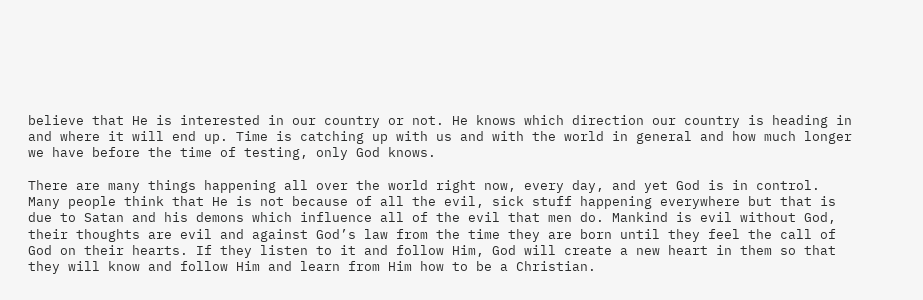believe that He is interested in our country or not. He knows which direction our country is heading in and where it will end up. Time is catching up with us and with the world in general and how much longer we have before the time of testing, only God knows.

There are many things happening all over the world right now, every day, and yet God is in control. Many people think that He is not because of all the evil, sick stuff happening everywhere but that is due to Satan and his demons which influence all of the evil that men do. Mankind is evil without God, their thoughts are evil and against God’s law from the time they are born until they feel the call of God on their hearts. If they listen to it and follow Him, God will create a new heart in them so that they will know and follow Him and learn from Him how to be a Christian.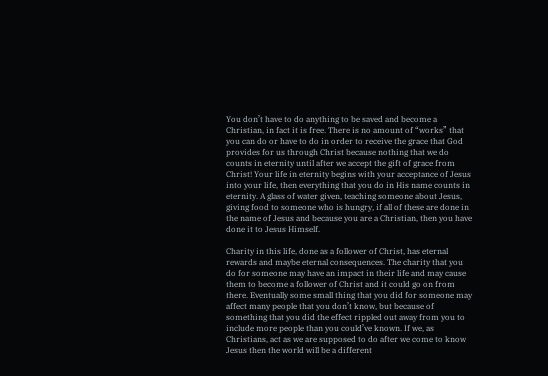You don’t have to do anything to be saved and become a Christian, in fact it is free. There is no amount of “works” that you can do or have to do in order to receive the grace that God provides for us through Christ because nothing that we do counts in eternity until after we accept the gift of grace from Christ! Your life in eternity begins with your acceptance of Jesus into your life, then everything that you do in His name counts in eternity. A glass of water given, teaching someone about Jesus, giving food to someone who is hungry, if all of these are done in the name of Jesus and because you are a Christian, then you have done it to Jesus Himself.

Charity in this life, done as a follower of Christ, has eternal rewards and maybe eternal consequences. The charity that you do for someone may have an impact in their life and may cause them to become a follower of Christ and it could go on from there. Eventually some small thing that you did for someone may affect many people that you don’t know, but because of something that you did the effect rippled out away from you to include more people than you could’ve known. If we, as Christians, act as we are supposed to do after we come to know Jesus then the world will be a different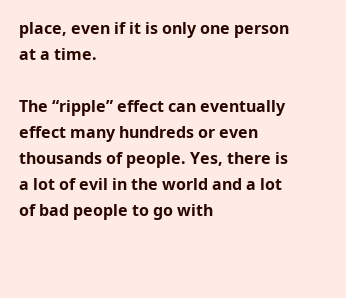place, even if it is only one person at a time.

The “ripple” effect can eventually effect many hundreds or even thousands of people. Yes, there is a lot of evil in the world and a lot of bad people to go with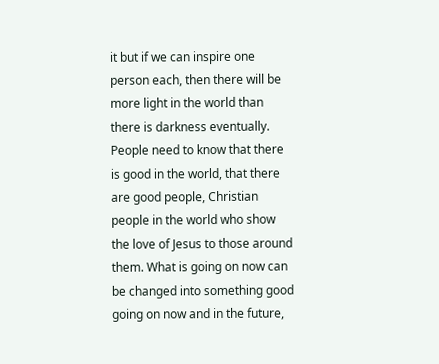it but if we can inspire one person each, then there will be more light in the world than there is darkness eventually. People need to know that there is good in the world, that there are good people, Christian people in the world who show the love of Jesus to those around them. What is going on now can be changed into something good going on now and in the future,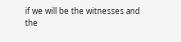if we will be the witnesses and the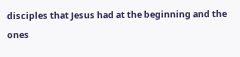disciples that Jesus had at the beginning and the ones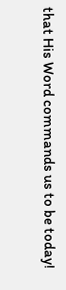that His Word commands us to be today!